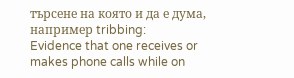търсене на която и да е дума, например tribbing:
Evidence that one receives or makes phone calls while on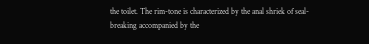the toilet. The rim-tone is characterized by the anal shriek of seal-breaking accompanied by the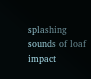splashing sounds of loaf impact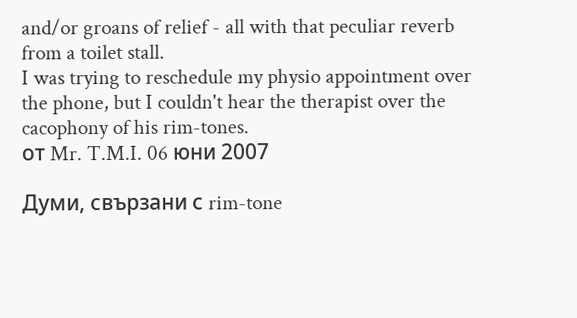and/or groans of relief - all with that peculiar reverb from a toilet stall.
I was trying to reschedule my physio appointment over the phone, but I couldn't hear the therapist over the cacophony of his rim-tones.
от Mr. T.M.I. 06 юни 2007

Думи, свързани с rim-tone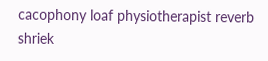cacophony loaf physiotherapist reverb shriek